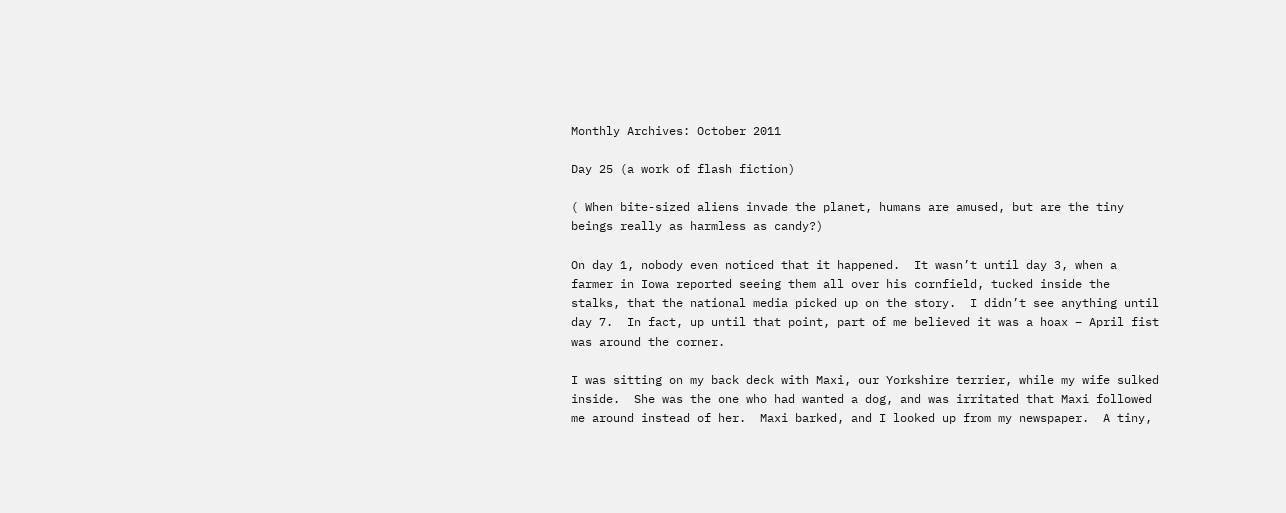Monthly Archives: October 2011

Day 25 (a work of flash fiction)

( When bite-sized aliens invade the planet, humans are amused, but are the tiny beings really as harmless as candy?)

On day 1, nobody even noticed that it happened.  It wasn’t until day 3, when a farmer in Iowa reported seeing them all over his cornfield, tucked inside the stalks, that the national media picked up on the story.  I didn’t see anything until day 7.  In fact, up until that point, part of me believed it was a hoax – April fist was around the corner.

I was sitting on my back deck with Maxi, our Yorkshire terrier, while my wife sulked inside.  She was the one who had wanted a dog, and was irritated that Maxi followed me around instead of her.  Maxi barked, and I looked up from my newspaper.  A tiny,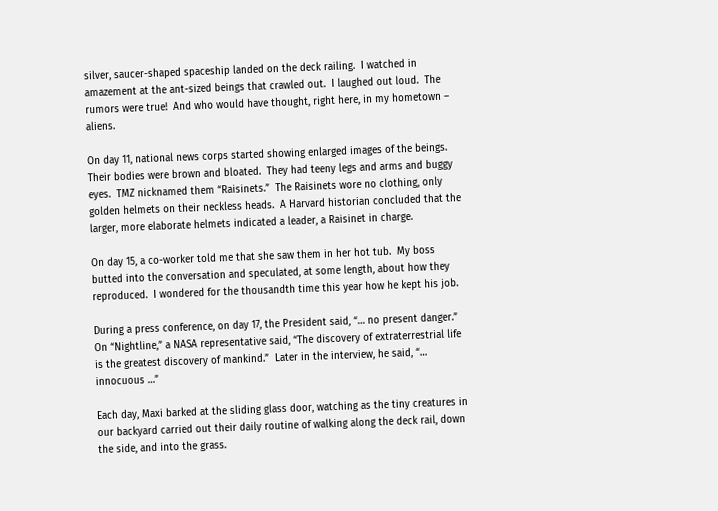silver, saucer-shaped spaceship landed on the deck railing.  I watched in amazement at the ant-sized beings that crawled out.  I laughed out loud.  The rumors were true!  And who would have thought, right here, in my hometown – aliens.

On day 11, national news corps started showing enlarged images of the beings.  Their bodies were brown and bloated.  They had teeny legs and arms and buggy eyes.  TMZ nicknamed them “Raisinets.”  The Raisinets wore no clothing, only golden helmets on their neckless heads.  A Harvard historian concluded that the larger, more elaborate helmets indicated a leader, a Raisinet in charge.

On day 15, a co-worker told me that she saw them in her hot tub.  My boss butted into the conversation and speculated, at some length, about how they reproduced.  I wondered for the thousandth time this year how he kept his job.

During a press conference, on day 17, the President said, “… no present danger.”  On “Nightline,” a NASA representative said, “The discovery of extraterrestrial life is the greatest discovery of mankind.”  Later in the interview, he said, “… innocuous …”

Each day, Maxi barked at the sliding glass door, watching as the tiny creatures in our backyard carried out their daily routine of walking along the deck rail, down the side, and into the grass.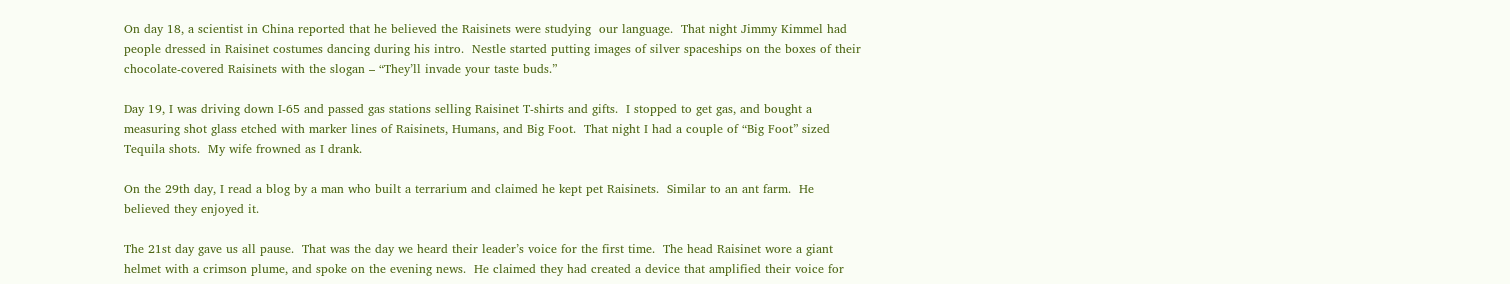On day 18, a scientist in China reported that he believed the Raisinets were studying  our language.  That night Jimmy Kimmel had people dressed in Raisinet costumes dancing during his intro.  Nestle started putting images of silver spaceships on the boxes of their chocolate-covered Raisinets with the slogan – “They’ll invade your taste buds.”

Day 19, I was driving down I-65 and passed gas stations selling Raisinet T-shirts and gifts.  I stopped to get gas, and bought a measuring shot glass etched with marker lines of Raisinets, Humans, and Big Foot.  That night I had a couple of “Big Foot” sized Tequila shots.  My wife frowned as I drank.

On the 29th day, I read a blog by a man who built a terrarium and claimed he kept pet Raisinets.  Similar to an ant farm.  He believed they enjoyed it.

The 21st day gave us all pause.  That was the day we heard their leader’s voice for the first time.  The head Raisinet wore a giant helmet with a crimson plume, and spoke on the evening news.  He claimed they had created a device that amplified their voice for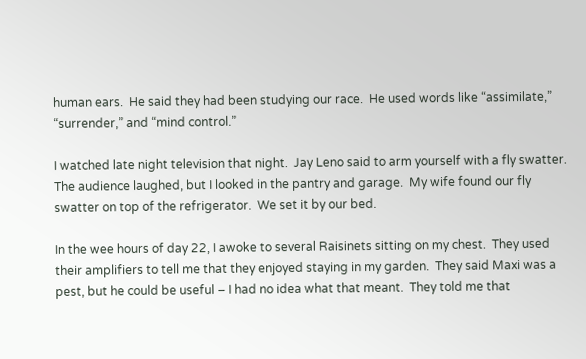human ears.  He said they had been studying our race.  He used words like “assimilate,” “surrender,” and “mind control.”

I watched late night television that night.  Jay Leno said to arm yourself with a fly swatter.  The audience laughed, but I looked in the pantry and garage.  My wife found our fly swatter on top of the refrigerator.  We set it by our bed.

In the wee hours of day 22, I awoke to several Raisinets sitting on my chest.  They used their amplifiers to tell me that they enjoyed staying in my garden.  They said Maxi was a pest, but he could be useful – I had no idea what that meant.  They told me that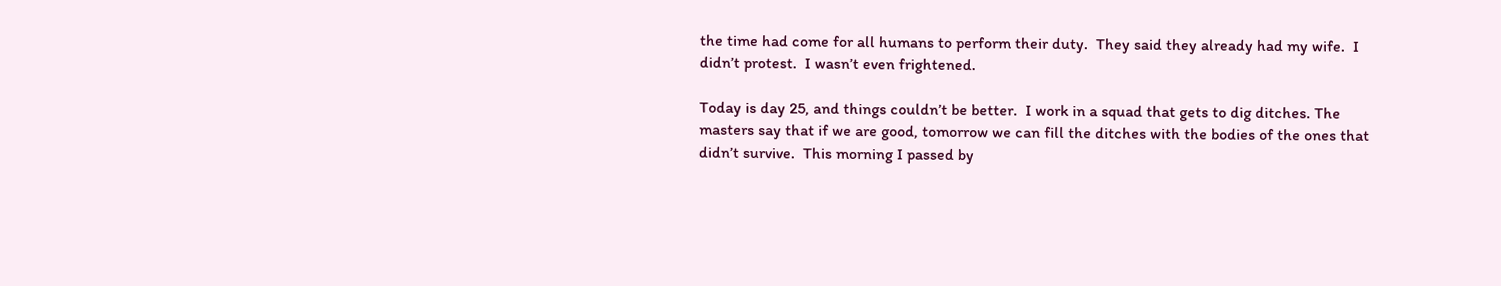the time had come for all humans to perform their duty.  They said they already had my wife.  I didn’t protest.  I wasn’t even frightened.

Today is day 25, and things couldn’t be better.  I work in a squad that gets to dig ditches. The masters say that if we are good, tomorrow we can fill the ditches with the bodies of the ones that didn’t survive.  This morning I passed by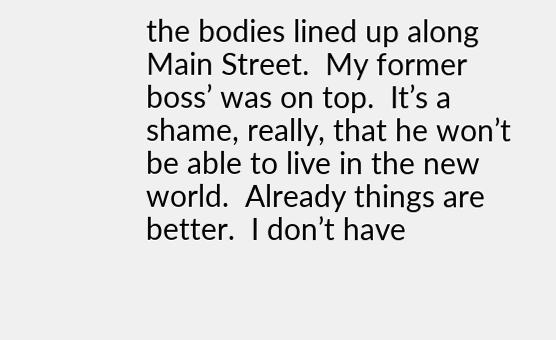the bodies lined up along Main Street.  My former boss’ was on top.  It’s a shame, really, that he won’t be able to live in the new world.  Already things are better.  I don’t have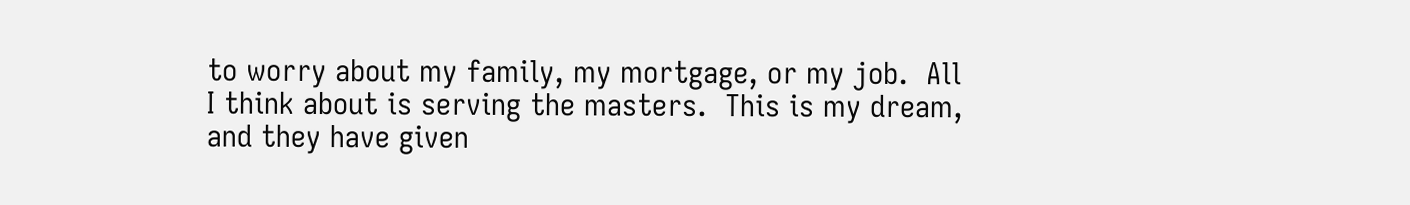to worry about my family, my mortgage, or my job.  All I think about is serving the masters.  This is my dream, and they have given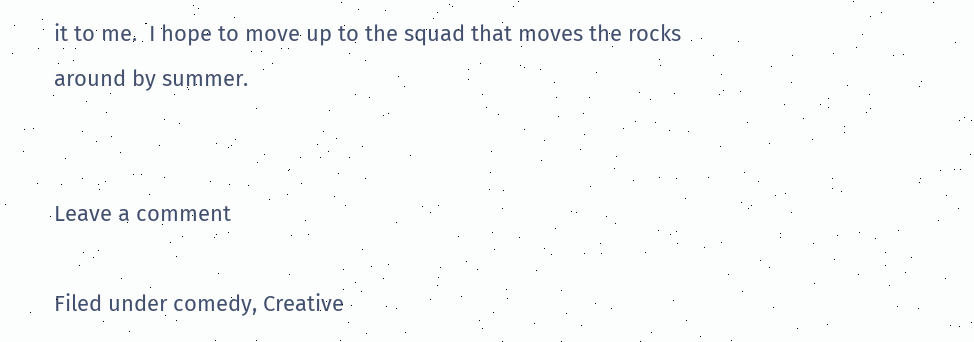it to me.  I hope to move up to the squad that moves the rocks around by summer.


Leave a comment

Filed under comedy, Creative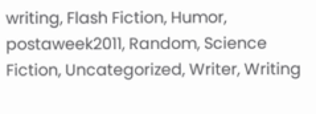writing, Flash Fiction, Humor, postaweek2011, Random, Science Fiction, Uncategorized, Writer, Writing